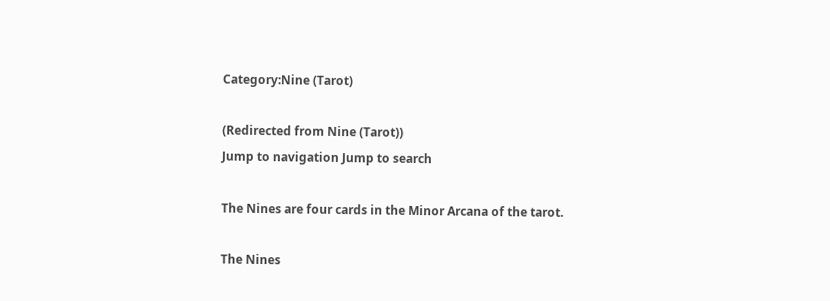Category:Nine (Tarot)

(Redirected from Nine (Tarot))
Jump to navigation Jump to search

The Nines are four cards in the Minor Arcana of the tarot.

The Nines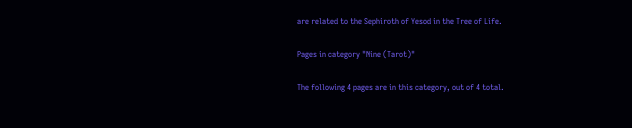are related to the Sephiroth of Yesod in the Tree of Life.

Pages in category "Nine (Tarot)"

The following 4 pages are in this category, out of 4 total.